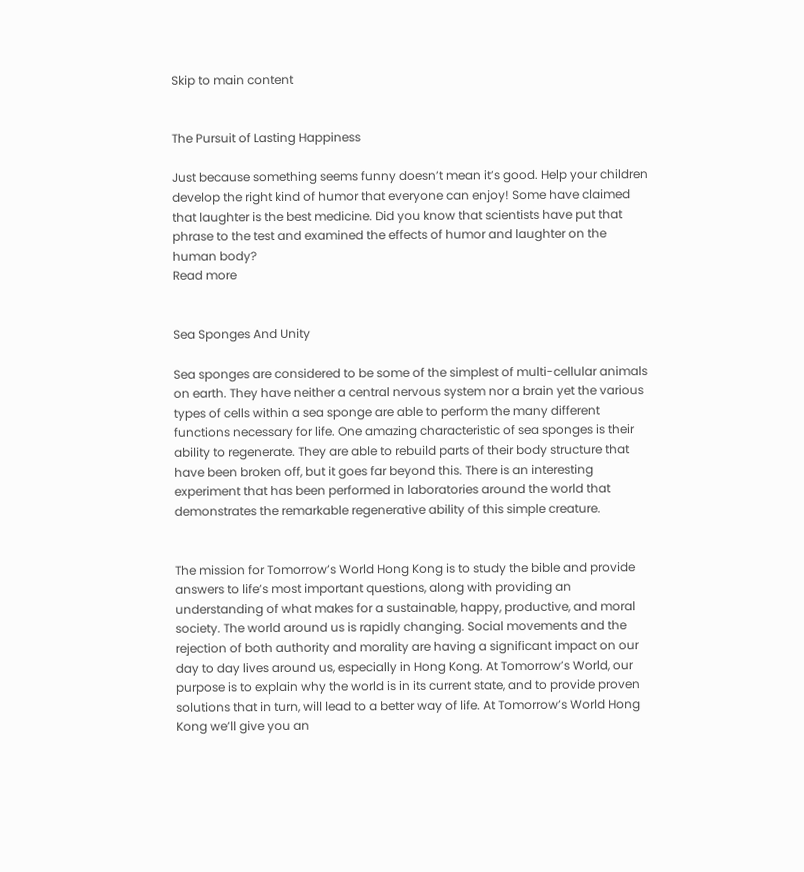Skip to main content


The Pursuit of Lasting Happiness

Just because something seems funny doesn’t mean it’s good. Help your children develop the right kind of humor that everyone can enjoy! Some have claimed that laughter is the best medicine. Did you know that scientists have put that phrase to the test and examined the effects of humor and laughter on the human body?
Read more


Sea Sponges And Unity

Sea sponges are considered to be some of the simplest of multi-cellular animals on earth. They have neither a central nervous system nor a brain yet the various types of cells within a sea sponge are able to perform the many different functions necessary for life. One amazing characteristic of sea sponges is their ability to regenerate. They are able to rebuild parts of their body structure that have been broken off, but it goes far beyond this. There is an interesting experiment that has been performed in laboratories around the world that demonstrates the remarkable regenerative ability of this simple creature.


The mission for Tomorrow’s World Hong Kong is to study the bible and provide answers to life’s most important questions, along with providing an understanding of what makes for a sustainable, happy, productive, and moral society. The world around us is rapidly changing. Social movements and the rejection of both authority and morality are having a significant impact on our day to day lives around us, especially in Hong Kong. At Tomorrow’s World, our purpose is to explain why the world is in its current state, and to provide proven solutions that in turn, will lead to a better way of life. At Tomorrow’s World Hong Kong we’ll give you an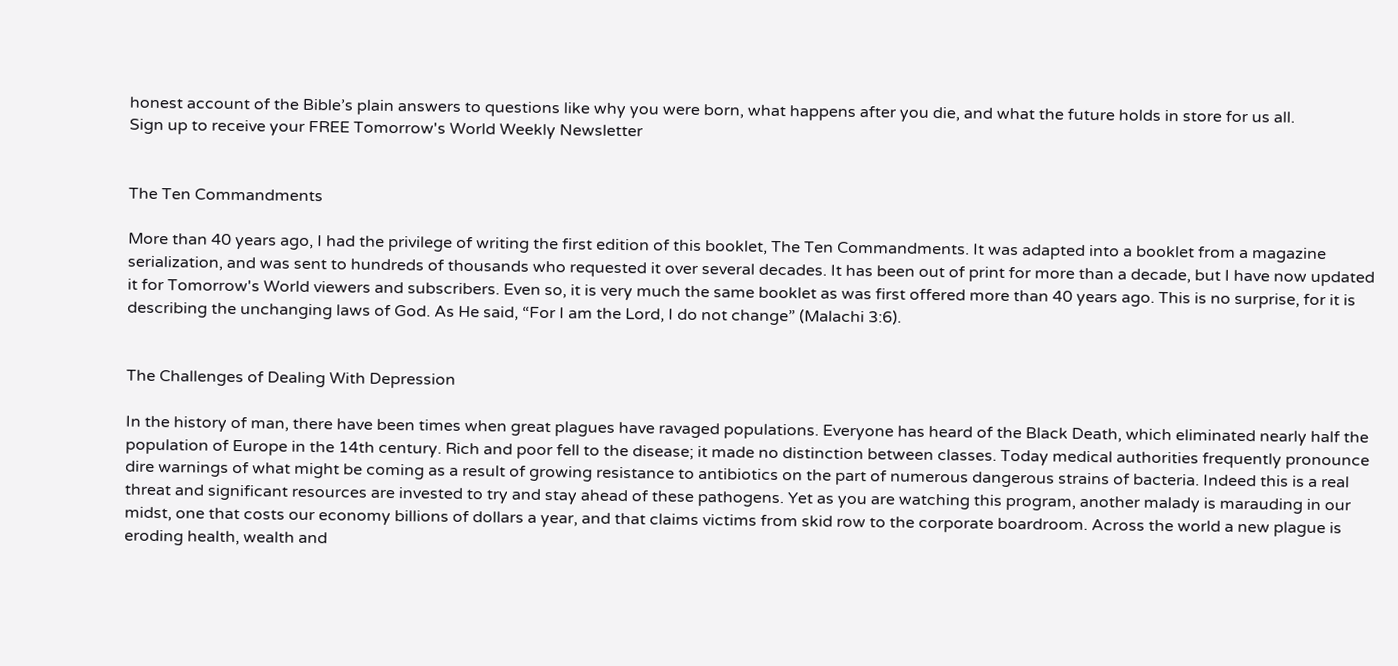honest account of the Bible’s plain answers to questions like why you were born, what happens after you die, and what the future holds in store for us all.
Sign up to receive your FREE Tomorrow's World Weekly Newsletter


The Ten Commandments

More than 40 years ago, I had the privilege of writing the first edition of this booklet, The Ten Commandments. It was adapted into a booklet from a magazine serialization, and was sent to hundreds of thousands who requested it over several decades. It has been out of print for more than a decade, but I have now updated it for Tomorrow's World viewers and subscribers. Even so, it is very much the same booklet as was first offered more than 40 years ago. This is no surprise, for it is describing the unchanging laws of God. As He said, “For I am the Lord, I do not change” (Malachi 3:6).


The Challenges of Dealing With Depression

In the history of man, there have been times when great plagues have ravaged populations. Everyone has heard of the Black Death, which eliminated nearly half the population of Europe in the 14th century. Rich and poor fell to the disease; it made no distinction between classes. Today medical authorities frequently pronounce dire warnings of what might be coming as a result of growing resistance to antibiotics on the part of numerous dangerous strains of bacteria. Indeed this is a real threat and significant resources are invested to try and stay ahead of these pathogens. Yet as you are watching this program, another malady is marauding in our midst, one that costs our economy billions of dollars a year, and that claims victims from skid row to the corporate boardroom. Across the world a new plague is eroding health, wealth and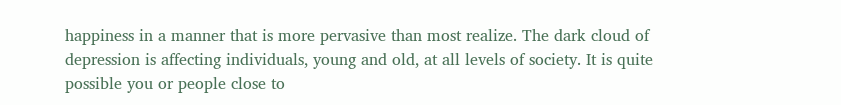happiness in a manner that is more pervasive than most realize. The dark cloud of depression is affecting individuals, young and old, at all levels of society. It is quite possible you or people close to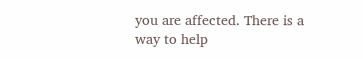you are affected. There is a way to help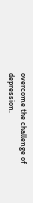overcome the challenge of depression.